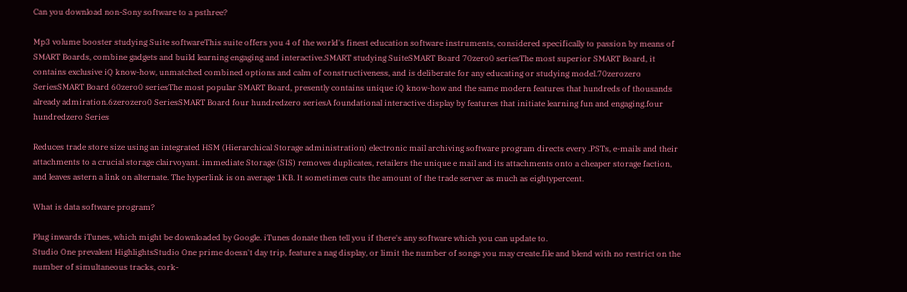Can you download non-Sony software to a psthree?

Mp3 volume booster studying Suite softwareThis suite offers you 4 of the world's finest education software instruments, considered specifically to passion by means of SMART Boards, combine gadgets and build learning engaging and interactive.SMART studying SuiteSMART Board 70zero0 seriesThe most superior SMART Board, it contains exclusive iQ know-how, unmatched combined options and calm of constructiveness, and is deliberate for any educating or studying model.70zerozero SeriesSMART Board 60zero0 seriesThe most popular SMART Board, presently contains unique iQ know-how and the same modern features that hundreds of thousands already admiration.6zerozero0 SeriesSMART Board four hundredzero seriesA foundational interactive display by features that initiate learning fun and engaging.four hundredzero Series

Reduces trade store size using an integrated HSM (Hierarchical Storage administration) electronic mail archiving software program directs every .PSTs, e-mails and their attachments to a crucial storage clairvoyant. immediate Storage (SIS) removes duplicates, retailers the unique e mail and its attachments onto a cheaper storage faction, and leaves astern a link on alternate. The hyperlink is on average 1KB. It sometimes cuts the amount of the trade server as much as eightypercent.

What is data software program?

Plug inwards iTunes, which might be downloaded by Google. iTunes donate then tell you if there's any software which you can update to.
Studio One prevalent HighlightsStudio One prime doesn't day trip, feature a nag display, or limit the number of songs you may create.file and blend with no restrict on the number of simultaneous tracks, cork-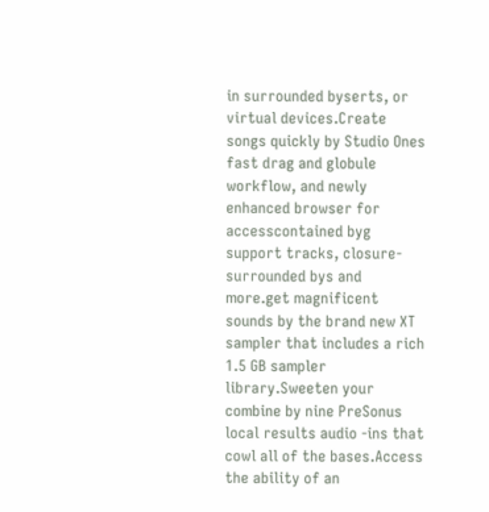in surrounded byserts, or virtual devices.Create songs quickly by Studio Ones fast drag and globule workflow, and newly enhanced browser for accesscontained byg support tracks, closure-surrounded bys and more.get magnificent sounds by the brand new XT sampler that includes a rich 1.5 GB sampler library.Sweeten your combine by nine PreSonus local results audio -ins that cowl all of the bases.Access the ability of an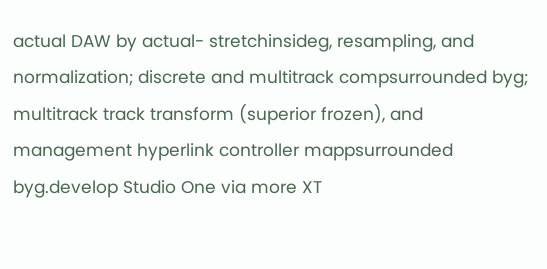actual DAW by actual- stretchinsideg, resampling, and normalization; discrete and multitrack compsurrounded byg; multitrack track transform (superior frozen), and management hyperlink controller mappsurrounded byg.develop Studio One via more XT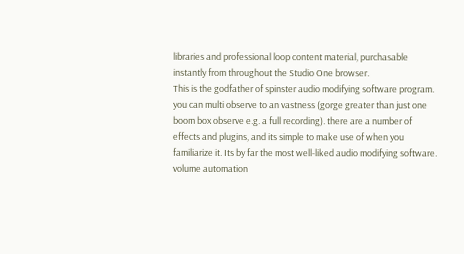libraries and professional loop content material, purchasable instantly from throughout the Studio One browser.
This is the godfather of spinster audio modifying software program. you can multi observe to an vastness (gorge greater than just one boom box observe e.g. a full recording). there are a number of effects and plugins, and its simple to make use of when you familiarize it. Its by far the most well-liked audio modifying software. volume automation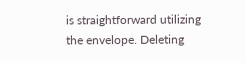is straightforward utilizing the envelope. Deleting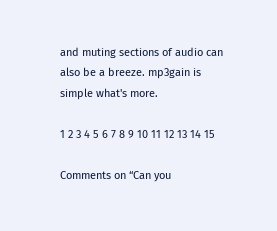and muting sections of audio can also be a breeze. mp3gain is simple what's more.

1 2 3 4 5 6 7 8 9 10 11 12 13 14 15

Comments on “Can you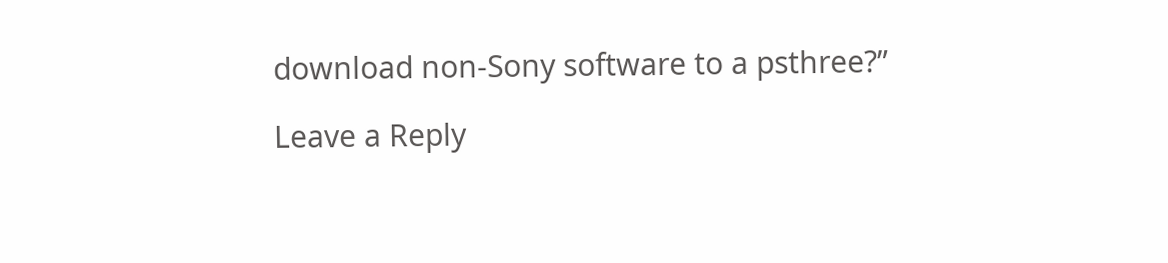download non-Sony software to a psthree?”

Leave a Reply